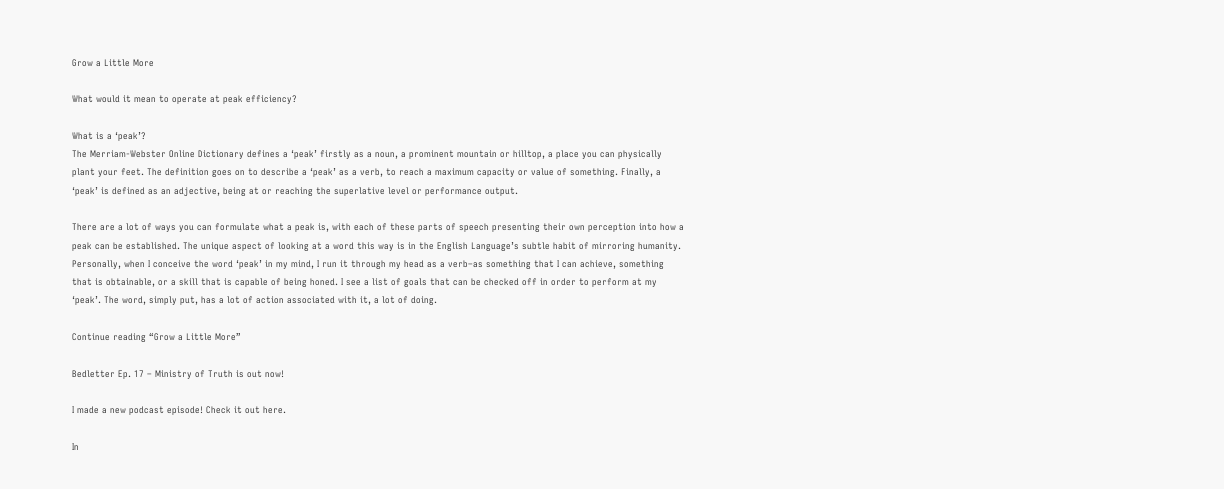Grow a Little More

What would it mean to operate at peak efficiency?

What is a ‘peak’?
The Merriam-Webster Online Dictionary defines a ‘peak’ firstly as a noun, a prominent mountain or hilltop, a place you can physically plant your feet. The definition goes on to describe a ‘peak’ as a verb, to reach a maximum capacity or value of something. Finally, a ‘peak’ is defined as an adjective, being at or reaching the superlative level or performance output.

There are a lot of ways you can formulate what a peak is, with each of these parts of speech presenting their own perception into how a peak can be established. The unique aspect of looking at a word this way is in the English Language’s subtle habit of mirroring humanity. Personally, when I conceive the word ‘peak’ in my mind, I run it through my head as a verb–as something that I can achieve, something that is obtainable, or a skill that is capable of being honed. I see a list of goals that can be checked off in order to perform at my ‘peak’. The word, simply put, has a lot of action associated with it, a lot of doing.

Continue reading “Grow a Little More”

Bedletter Ep. 17 – Ministry of Truth is out now!

I made a new podcast episode! Check it out here.

In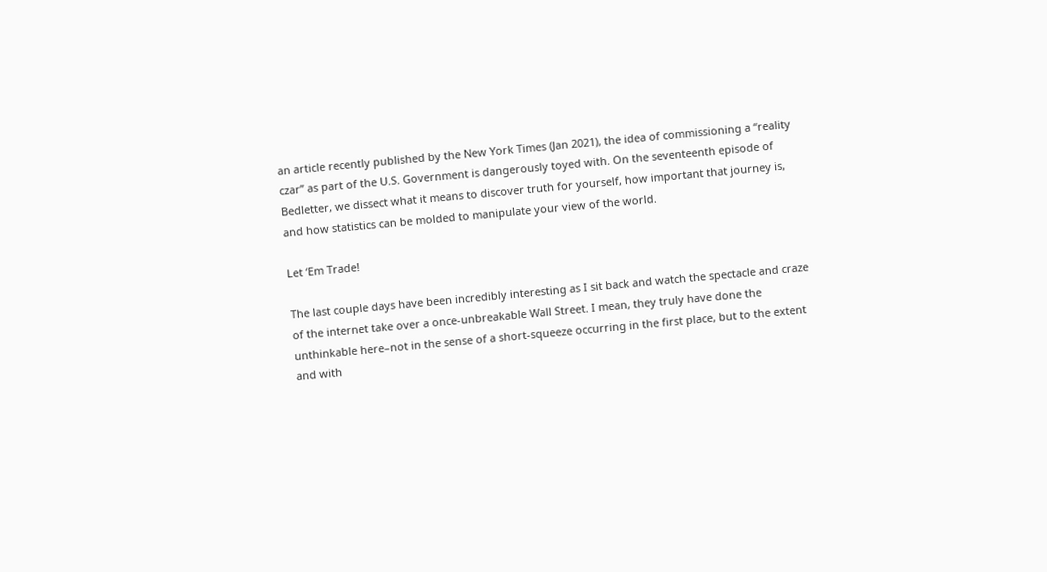an article recently published by the New York Times (Jan 2021), the idea of commissioning a “reality czar” as part of the U.S. Government is dangerously toyed with. On the seventeenth episode of Bedletter, we dissect what it means to discover truth for yourself, how important that journey is, and how statistics can be molded to manipulate your view of the world.

Let ‘Em Trade!

The last couple days have been incredibly interesting as I sit back and watch the spectacle and craze of the internet take over a once-unbreakable Wall Street. I mean, they truly have done the unthinkable here–not in the sense of a short-squeeze occurring in the first place, but to the extent and with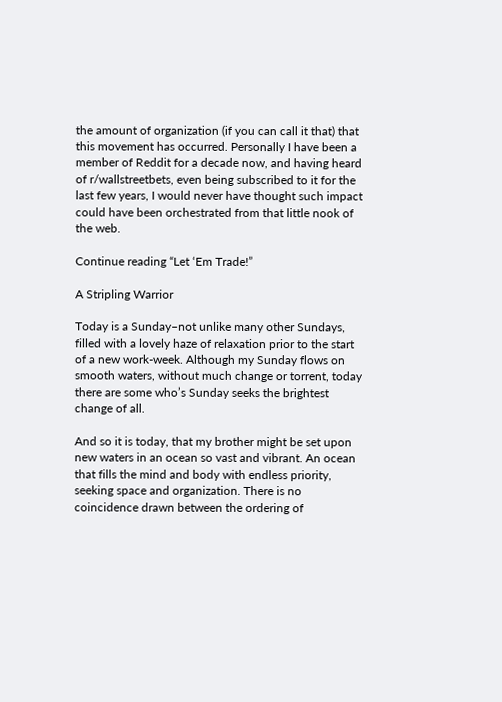the amount of organization (if you can call it that) that this movement has occurred. Personally I have been a member of Reddit for a decade now, and having heard of r/wallstreetbets, even being subscribed to it for the last few years, I would never have thought such impact could have been orchestrated from that little nook of the web.

Continue reading “Let ‘Em Trade!”

A Stripling Warrior

Today is a Sunday–not unlike many other Sundays, filled with a lovely haze of relaxation prior to the start of a new work-week. Although my Sunday flows on smooth waters, without much change or torrent, today there are some who’s Sunday seeks the brightest change of all.

And so it is today, that my brother might be set upon new waters in an ocean so vast and vibrant. An ocean that fills the mind and body with endless priority, seeking space and organization. There is no coincidence drawn between the ordering of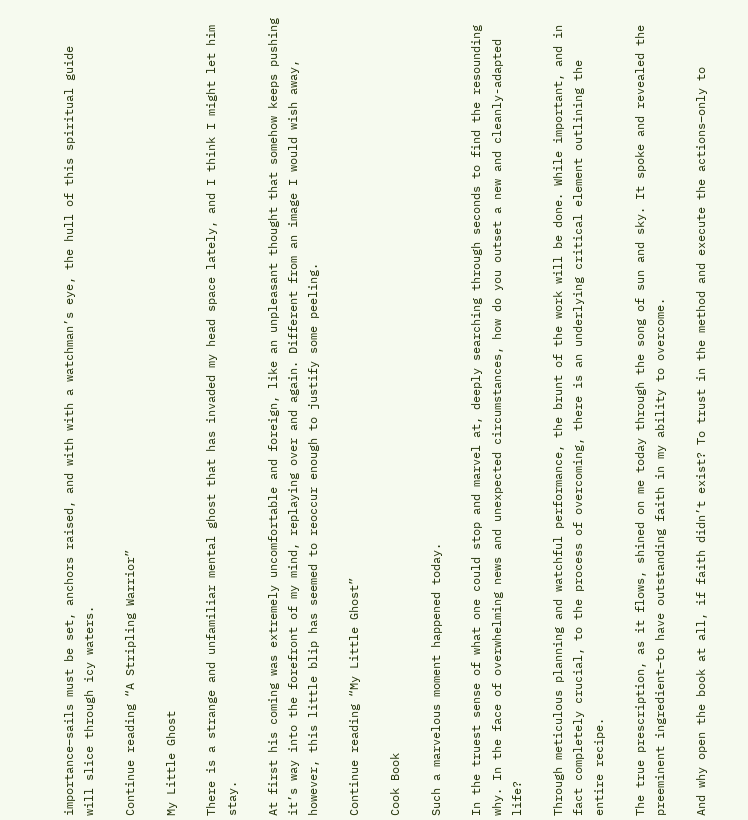importance–sails must be set, anchors raised, and with with a watchman’s eye, the hull of this spiritual guide will slice through icy waters.

Continue reading “A Stripling Warrior”

My Little Ghost

There is a strange and unfamiliar mental ghost that has invaded my head space lately, and I think I might let him stay.

At first his coming was extremely uncomfortable and foreign, like an unpleasant thought that somehow keeps pushing it’s way into the forefront of my mind, replaying over and again. Different from an image I would wish away, however, this little blip has seemed to reoccur enough to justify some peeling.

Continue reading “My Little Ghost”

Cook Book

Such a marvelous moment happened today.

In the truest sense of what one could stop and marvel at, deeply searching through seconds to find the resounding why. In the face of overwhelming news and unexpected circumstances, how do you outset a new and cleanly-adapted life?

Through meticulous planning and watchful performance, the brunt of the work will be done. While important, and in fact completely crucial, to the process of overcoming, there is an underlying critical element outlining the entire recipe.

The true prescription, as it flows, shined on me today through the song of sun and sky. It spoke and revealed the preeminent ingredient–to have outstanding faith in my ability to overcome.

And why open the book at all, if faith didn’t exist? To trust in the method and execute the actions–only to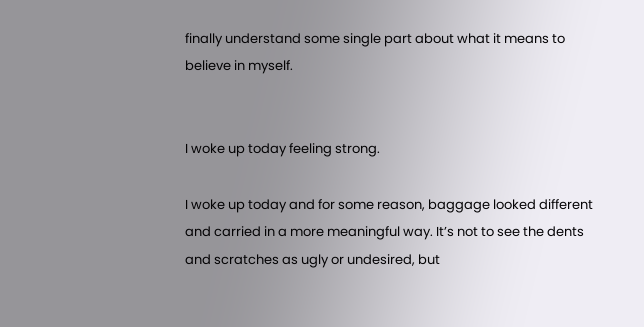finally understand some single part about what it means to believe in myself.


I woke up today feeling strong.

I woke up today and for some reason, baggage looked different and carried in a more meaningful way. It’s not to see the dents and scratches as ugly or undesired, but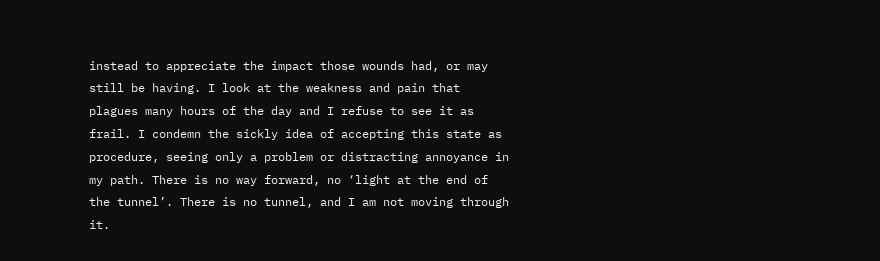instead to appreciate the impact those wounds had, or may still be having. I look at the weakness and pain that plagues many hours of the day and I refuse to see it as frail. I condemn the sickly idea of accepting this state as procedure, seeing only a problem or distracting annoyance in my path. There is no way forward, no ‘light at the end of the tunnel’. There is no tunnel, and I am not moving through it.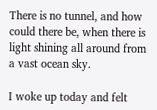There is no tunnel, and how could there be, when there is light shining all around from a vast ocean sky.

I woke up today and felt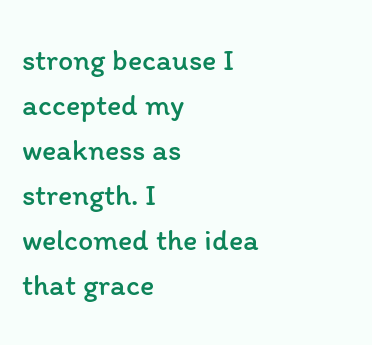strong because I accepted my weakness as strength. I welcomed the idea that grace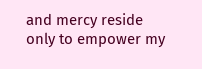and mercy reside only to empower my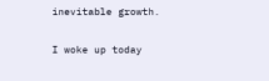inevitable growth.

I woke up today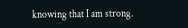knowing that I am strong.